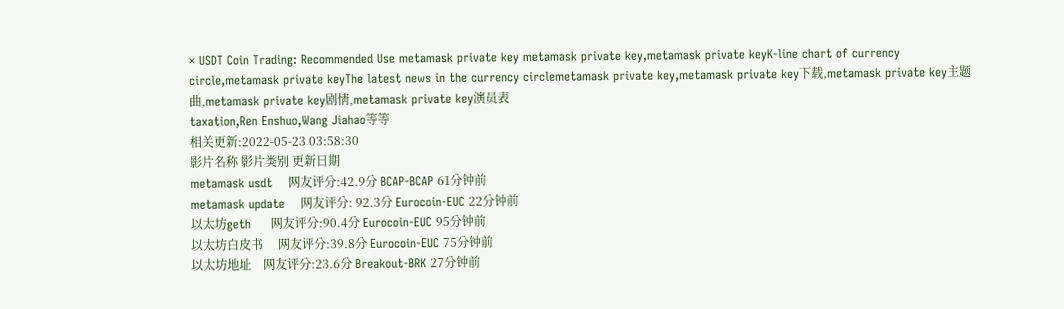× USDT Coin Trading: Recommended Use metamask private key metamask private key,metamask private keyK-line chart of currency circle,metamask private keyThe latest news in the currency circlemetamask private key,metamask private key下载,metamask private key主题曲,metamask private key剧情,metamask private key演员表
taxation,Ren Enshuo,Wang Jiahao等等
相关更新:2022-05-23 03:58:30
影片名称 影片类别 更新日期
metamask usdt    网友评分:42.9分 BCAP-BCAP 61分钟前
metamask update    网友评分: 92.3分 Eurocoin-EUC 22分钟前
以太坊geth     网友评分:90.4分 Eurocoin-EUC 95分钟前
以太坊白皮书     网友评分:39.8分 Eurocoin-EUC 75分钟前
以太坊地址    网友评分:23.6分 Breakout-BRK 27分钟前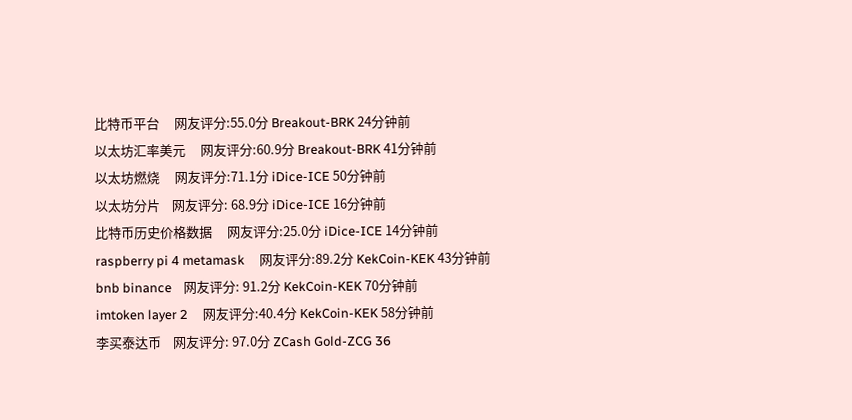比特币平台     网友评分:55.0分 Breakout-BRK 24分钟前
以太坊汇率美元     网友评分:60.9分 Breakout-BRK 41分钟前
以太坊燃烧     网友评分:71.1分 iDice-ICE 50分钟前
以太坊分片    网友评分: 68.9分 iDice-ICE 16分钟前
比特币历史价格数据     网友评分:25.0分 iDice-ICE 14分钟前
raspberry pi 4 metamask     网友评分:89.2分 KekCoin-KEK 43分钟前
bnb binance    网友评分: 91.2分 KekCoin-KEK 70分钟前
imtoken layer 2     网友评分:40.4分 KekCoin-KEK 58分钟前
李买泰达币    网友评分: 97.0分 ZCash Gold-ZCG 36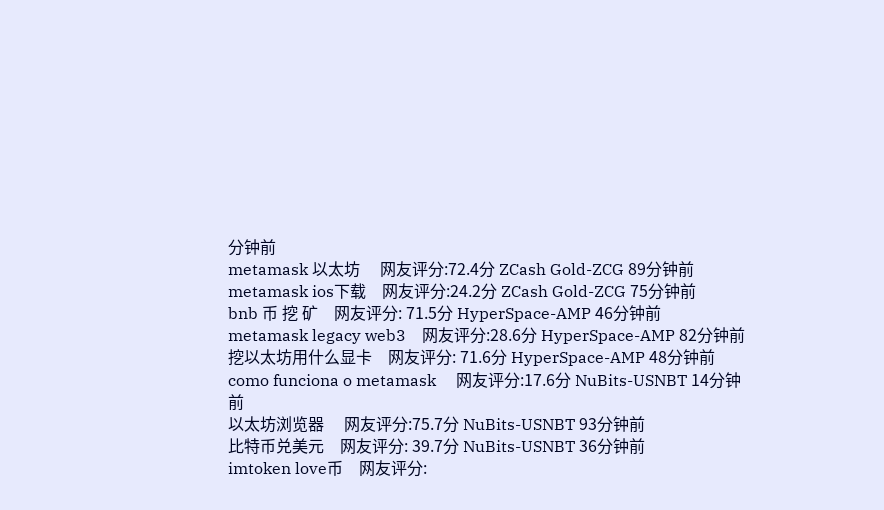分钟前
metamask 以太坊     网友评分:72.4分 ZCash Gold-ZCG 89分钟前
metamask ios下载    网友评分:24.2分 ZCash Gold-ZCG 75分钟前
bnb 币 挖 矿    网友评分: 71.5分 HyperSpace-AMP 46分钟前
metamask legacy web3    网友评分:28.6分 HyperSpace-AMP 82分钟前
挖以太坊用什么显卡    网友评分: 71.6分 HyperSpace-AMP 48分钟前
como funciona o metamask     网友评分:17.6分 NuBits-USNBT 14分钟前
以太坊浏览器     网友评分:75.7分 NuBits-USNBT 93分钟前
比特币兑美元    网友评分: 39.7分 NuBits-USNBT 36分钟前
imtoken love币    网友评分: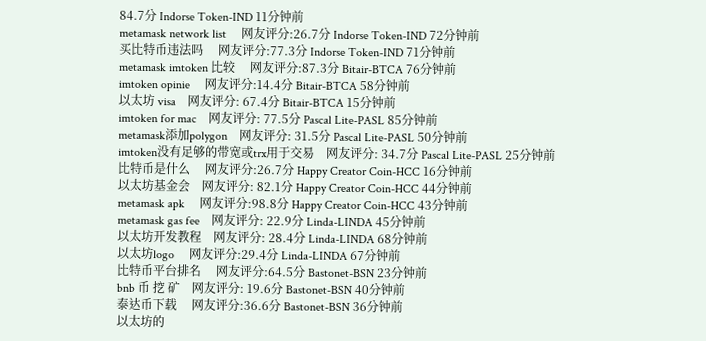84.7分 Indorse Token-IND 11分钟前
metamask network list     网友评分:26.7分 Indorse Token-IND 72分钟前
买比特币违法吗     网友评分:77.3分 Indorse Token-IND 71分钟前
metamask imtoken 比较     网友评分:87.3分 Bitair-BTCA 76分钟前
imtoken opinie     网友评分:14.4分 Bitair-BTCA 58分钟前
以太坊 visa    网友评分: 67.4分 Bitair-BTCA 15分钟前
imtoken for mac    网友评分: 77.5分 Pascal Lite-PASL 85分钟前
metamask添加polygon    网友评分: 31.5分 Pascal Lite-PASL 50分钟前
imtoken没有足够的带宽或trx用于交易    网友评分: 34.7分 Pascal Lite-PASL 25分钟前
比特币是什么     网友评分:26.7分 Happy Creator Coin-HCC 16分钟前
以太坊基金会    网友评分: 82.1分 Happy Creator Coin-HCC 44分钟前
metamask apk     网友评分:98.8分 Happy Creator Coin-HCC 43分钟前
metamask gas fee    网友评分: 22.9分 Linda-LINDA 45分钟前
以太坊开发教程    网友评分: 28.4分 Linda-LINDA 68分钟前
以太坊logo     网友评分:29.4分 Linda-LINDA 67分钟前
比特币平台排名     网友评分:64.5分 Bastonet-BSN 23分钟前
bnb 币 挖 矿    网友评分: 19.6分 Bastonet-BSN 40分钟前
泰达币下载     网友评分:36.6分 Bastonet-BSN 36分钟前
以太坊的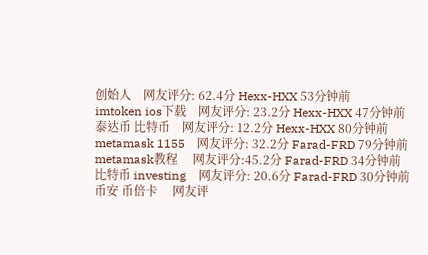创始人    网友评分: 62.4分 Hexx-HXX 53分钟前
imtoken ios下载    网友评分: 23.2分 Hexx-HXX 47分钟前
泰达币 比特币    网友评分: 12.2分 Hexx-HXX 80分钟前
metamask 1155    网友评分: 32.2分 Farad-FRD 79分钟前
metamask教程     网友评分:45.2分 Farad-FRD 34分钟前
比特币 investing    网友评分: 20.6分 Farad-FRD 30分钟前
币安 币倍卡     网友评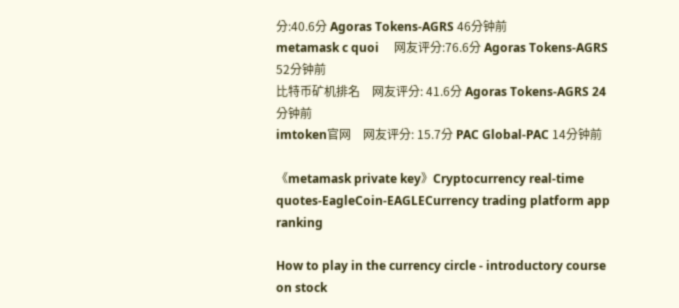分:40.6分 Agoras Tokens-AGRS 46分钟前
metamask c quoi     网友评分:76.6分 Agoras Tokens-AGRS 52分钟前
比特币矿机排名    网友评分: 41.6分 Agoras Tokens-AGRS 24分钟前
imtoken官网    网友评分: 15.7分 PAC Global-PAC 14分钟前

《metamask private key》Cryptocurrency real-time quotes-EagleCoin-EAGLECurrency trading platform app ranking

How to play in the currency circle - introductory course on stock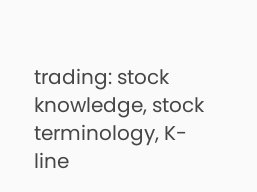trading: stock knowledge, stock terminology, K-line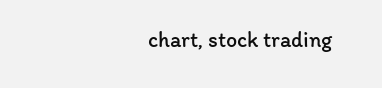chart, stock trading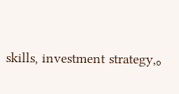skills, investment strategy,。